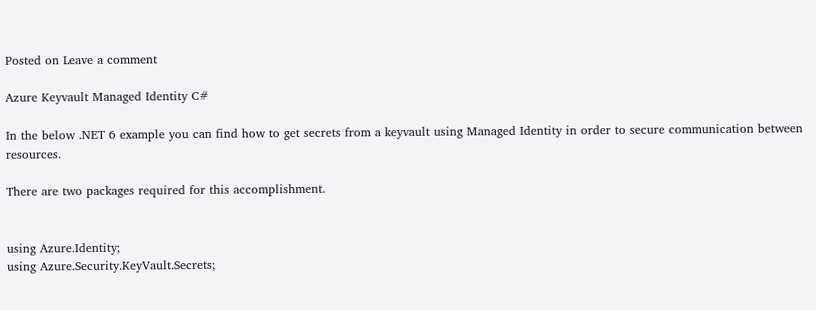Posted on Leave a comment

Azure Keyvault Managed Identity C#

In the below .NET 6 example you can find how to get secrets from a keyvault using Managed Identity in order to secure communication between resources.

There are two packages required for this accomplishment.


using Azure.Identity;
using Azure.Security.KeyVault.Secrets;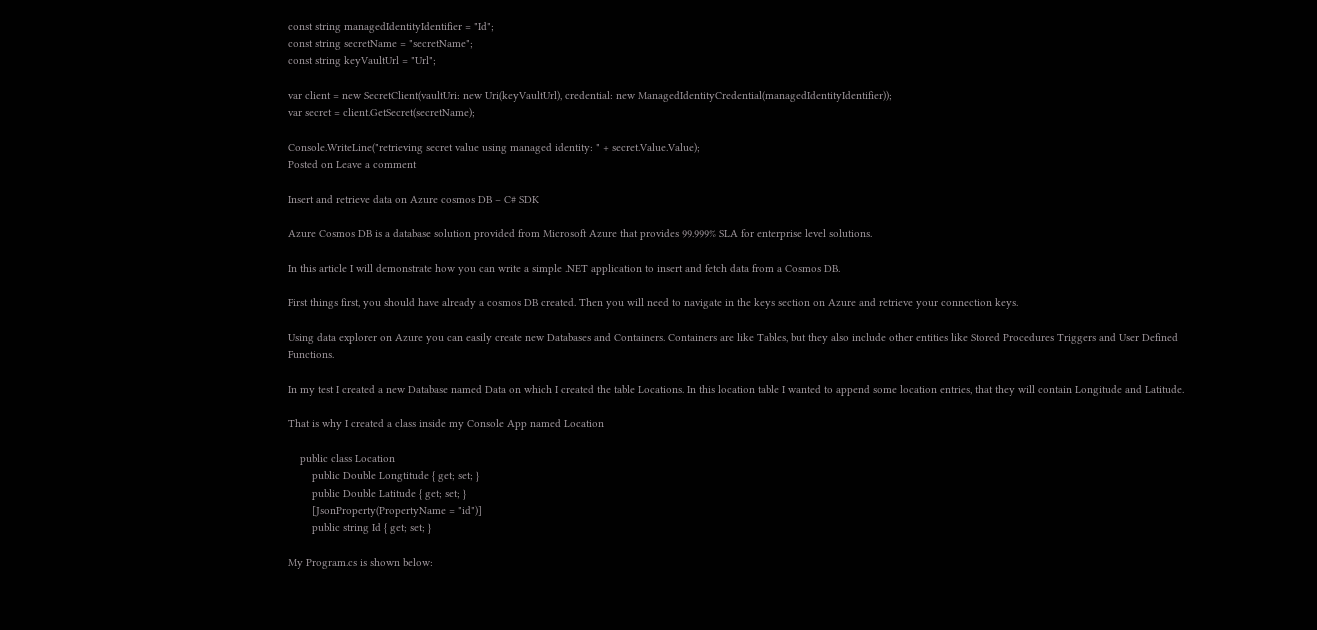const string managedIdentityIdentifier = "Id";
const string secretName = "secretName";
const string keyVaultUrl = "Url";

var client = new SecretClient(vaultUri: new Uri(keyVaultUrl), credential: new ManagedIdentityCredential(managedIdentityIdentifier));
var secret = client.GetSecret(secretName);

Console.WriteLine("retrieving secret value using managed identity: " + secret.Value.Value);
Posted on Leave a comment

Insert and retrieve data on Azure cosmos DB – C# SDK

Azure Cosmos DB is a database solution provided from Microsoft Azure that provides 99.999% SLA for enterprise level solutions.

In this article I will demonstrate how you can write a simple .NET application to insert and fetch data from a Cosmos DB.

First things first, you should have already a cosmos DB created. Then you will need to navigate in the keys section on Azure and retrieve your connection keys.

Using data explorer on Azure you can easily create new Databases and Containers. Containers are like Tables, but they also include other entities like Stored Procedures Triggers and User Defined Functions.

In my test I created a new Database named Data on which I created the table Locations. In this location table I wanted to append some location entries, that they will contain Longitude and Latitude.

That is why I created a class inside my Console App named Location

    public class Location
        public Double Longtitude { get; set; }
        public Double Latitude { get; set; }
        [JsonProperty(PropertyName = "id")]
        public string Id { get; set; }

My Program.cs is shown below: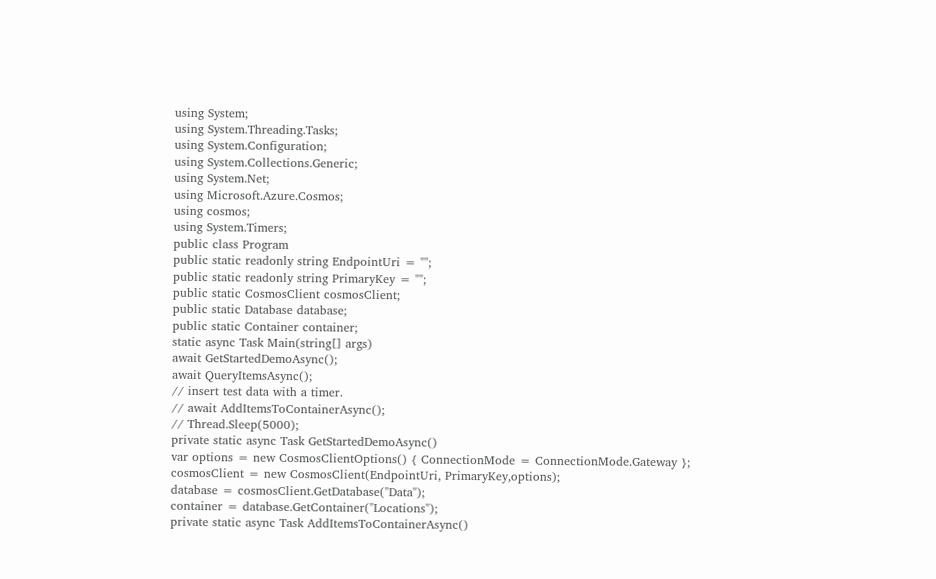using System;
using System.Threading.Tasks;
using System.Configuration;
using System.Collections.Generic;
using System.Net;
using Microsoft.Azure.Cosmos;
using cosmos;
using System.Timers;
public class Program
public static readonly string EndpointUri = "";
public static readonly string PrimaryKey = "";
public static CosmosClient cosmosClient;
public static Database database;
public static Container container;
static async Task Main(string[] args)
await GetStartedDemoAsync();
await QueryItemsAsync();
// insert test data with a timer.
// await AddItemsToContainerAsync();
// Thread.Sleep(5000);
private static async Task GetStartedDemoAsync()
var options = new CosmosClientOptions() { ConnectionMode = ConnectionMode.Gateway };
cosmosClient = new CosmosClient(EndpointUri, PrimaryKey,options);
database = cosmosClient.GetDatabase("Data");
container = database.GetContainer("Locations");
private static async Task AddItemsToContainerAsync()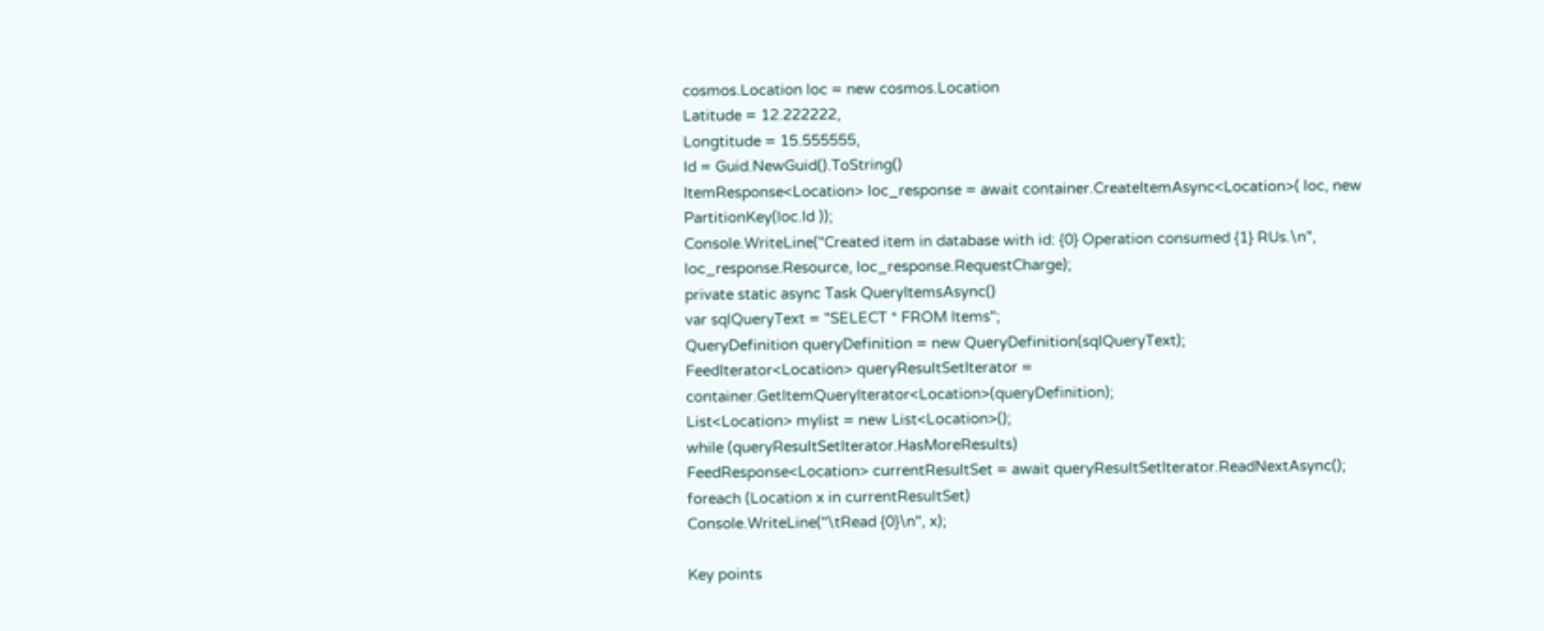cosmos.Location loc = new cosmos.Location
Latitude = 12.222222,
Longtitude = 15.555555,
Id = Guid.NewGuid().ToString()
ItemResponse<Location> loc_response = await container.CreateItemAsync<Location>( loc, new PartitionKey(loc.Id ));
Console.WriteLine("Created item in database with id: {0} Operation consumed {1} RUs.\n", loc_response.Resource, loc_response.RequestCharge);
private static async Task QueryItemsAsync()
var sqlQueryText = "SELECT * FROM Items";
QueryDefinition queryDefinition = new QueryDefinition(sqlQueryText);
FeedIterator<Location> queryResultSetIterator = container.GetItemQueryIterator<Location>(queryDefinition);
List<Location> mylist = new List<Location>();
while (queryResultSetIterator.HasMoreResults)
FeedResponse<Location> currentResultSet = await queryResultSetIterator.ReadNextAsync();
foreach (Location x in currentResultSet)
Console.WriteLine("\tRead {0}\n", x);

Key points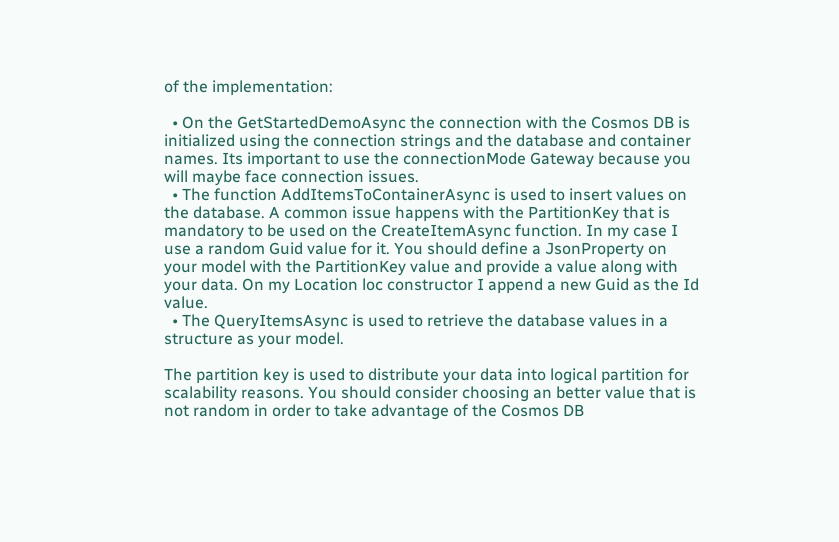of the implementation:

  • On the GetStartedDemoAsync the connection with the Cosmos DB is initialized using the connection strings and the database and container names. Its important to use the connectionMode Gateway because you will maybe face connection issues.
  • The function AddItemsToContainerAsync is used to insert values on the database. A common issue happens with the PartitionKey that is mandatory to be used on the CreateItemAsync function. In my case I use a random Guid value for it. You should define a JsonProperty on your model with the PartitionKey value and provide a value along with your data. On my Location loc constructor I append a new Guid as the Id value.
  • The QueryItemsAsync is used to retrieve the database values in a structure as your model.

The partition key is used to distribute your data into logical partition for scalability reasons. You should consider choosing an better value that is not random in order to take advantage of the Cosmos DB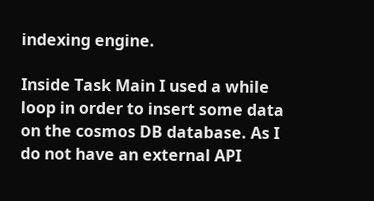indexing engine.

Inside Task Main I used a while loop in order to insert some data on the cosmos DB database. As I do not have an external API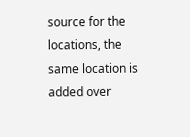source for the locations, the same location is added over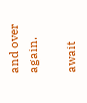and over again.

await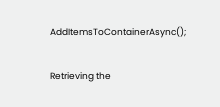AddItemsToContainerAsync();

Retrieving the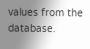values from the database.